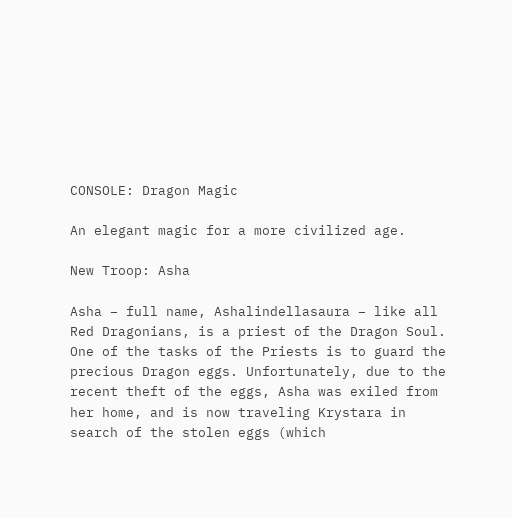CONSOLE: Dragon Magic

An elegant magic for a more civilized age.

New Troop: Asha

Asha – full name, Ashalindellasaura – like all Red Dragonians, is a priest of the Dragon Soul. One of the tasks of the Priests is to guard the precious Dragon eggs. Unfortunately, due to the recent theft of the eggs, Asha was exiled from her home, and is now traveling Krystara in search of the stolen eggs (which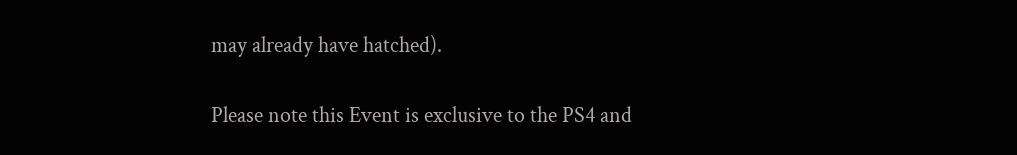may already have hatched).

Please note this Event is exclusive to the PS4 and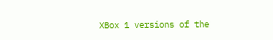XBox 1 versions of the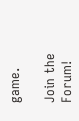game.

Join the Forum!